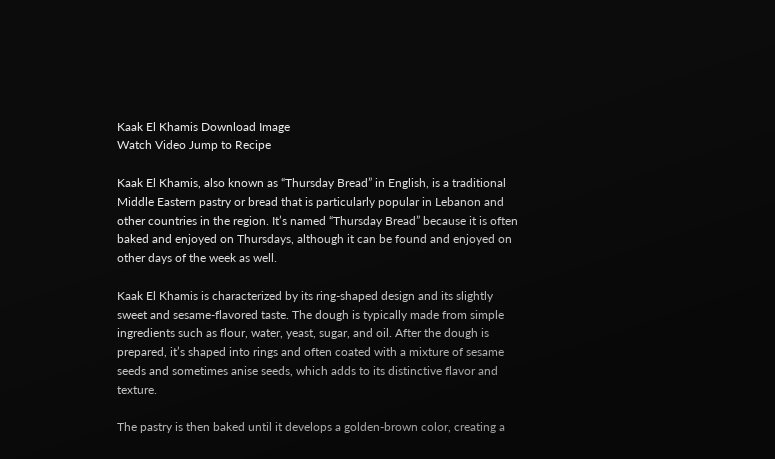Kaak El Khamis Download Image
Watch Video Jump to Recipe

Kaak El Khamis, also known as “Thursday Bread” in English, is a traditional Middle Eastern pastry or bread that is particularly popular in Lebanon and other countries in the region. It’s named “Thursday Bread” because it is often baked and enjoyed on Thursdays, although it can be found and enjoyed on other days of the week as well.

Kaak El Khamis is characterized by its ring-shaped design and its slightly sweet and sesame-flavored taste. The dough is typically made from simple ingredients such as flour, water, yeast, sugar, and oil. After the dough is prepared, it’s shaped into rings and often coated with a mixture of sesame seeds and sometimes anise seeds, which adds to its distinctive flavor and texture.

The pastry is then baked until it develops a golden-brown color, creating a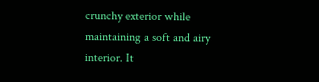crunchy exterior while maintaining a soft and airy interior. It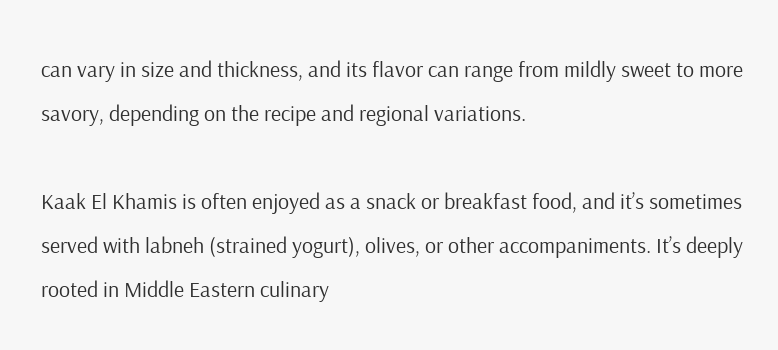can vary in size and thickness, and its flavor can range from mildly sweet to more savory, depending on the recipe and regional variations.

Kaak El Khamis is often enjoyed as a snack or breakfast food, and it’s sometimes served with labneh (strained yogurt), olives, or other accompaniments. It’s deeply rooted in Middle Eastern culinary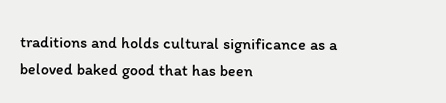traditions and holds cultural significance as a beloved baked good that has been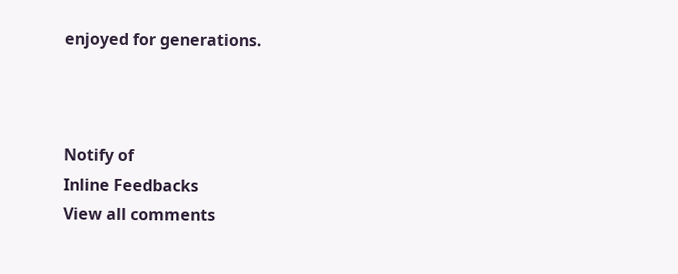enjoyed for generations.



Notify of
Inline Feedbacks
View all comments